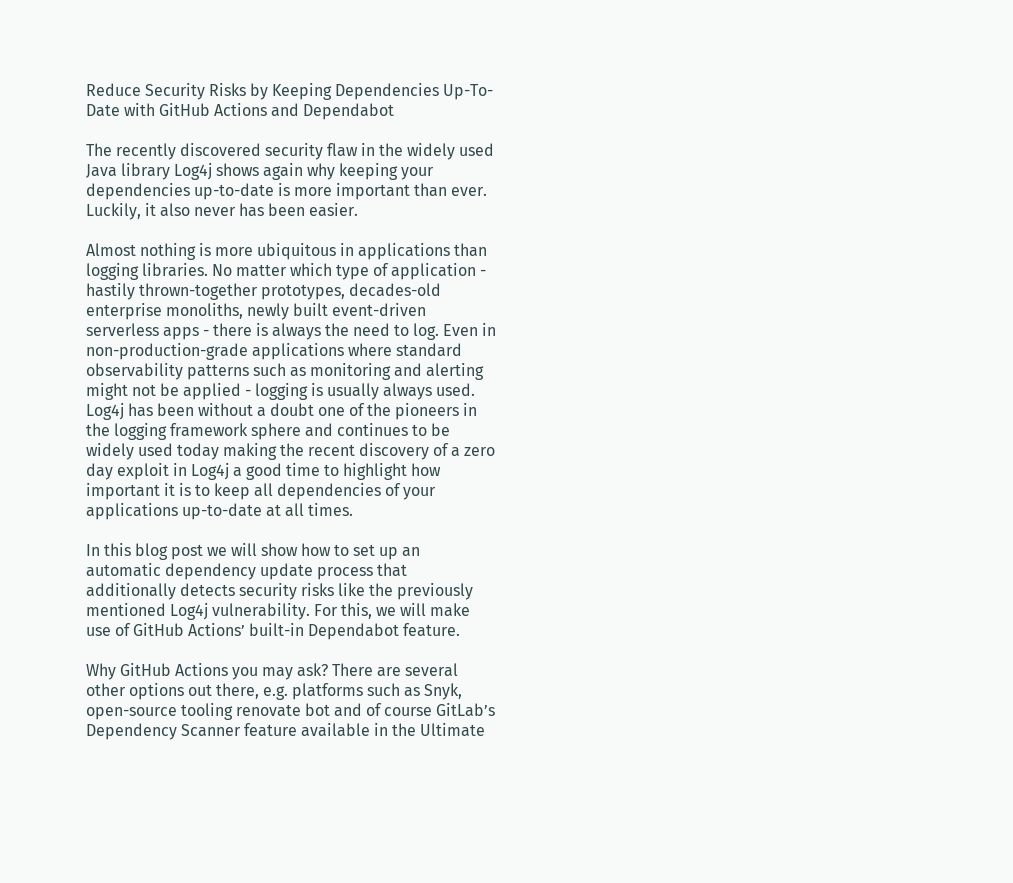Reduce Security Risks by Keeping Dependencies Up-To-Date with GitHub Actions and Dependabot

The recently discovered security flaw in the widely used Java library Log4j shows again why keeping your dependencies up-to-date is more important than ever. Luckily, it also never has been easier.

Almost nothing is more ubiquitous in applications than logging libraries. No matter which type of application - hastily thrown-together prototypes, decades-old enterprise monoliths, newly built event-driven serverless apps - there is always the need to log. Even in non-production-grade applications where standard observability patterns such as monitoring and alerting might not be applied - logging is usually always used. Log4j has been without a doubt one of the pioneers in the logging framework sphere and continues to be widely used today making the recent discovery of a zero day exploit in Log4j a good time to highlight how important it is to keep all dependencies of your applications up-to-date at all times.

In this blog post we will show how to set up an automatic dependency update process that additionally detects security risks like the previously mentioned Log4j vulnerability. For this, we will make use of GitHub Actions’ built-in Dependabot feature.

Why GitHub Actions you may ask? There are several other options out there, e.g. platforms such as Snyk, open-source tooling renovate bot and of course GitLab’s Dependency Scanner feature available in the Ultimate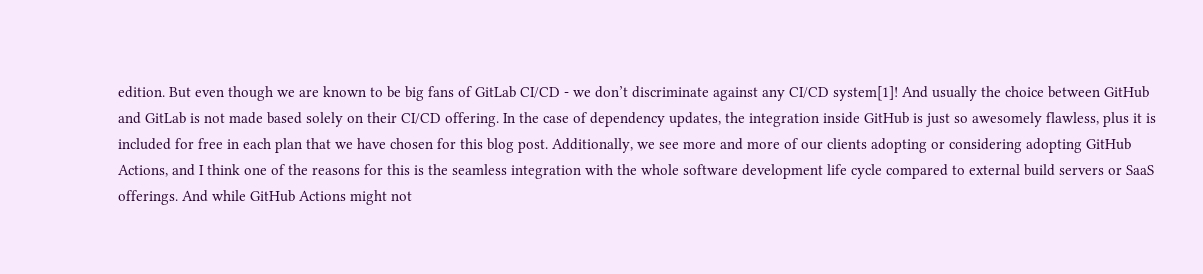edition. But even though we are known to be big fans of GitLab CI/CD - we don’t discriminate against any CI/CD system[1]! And usually the choice between GitHub and GitLab is not made based solely on their CI/CD offering. In the case of dependency updates, the integration inside GitHub is just so awesomely flawless, plus it is included for free in each plan that we have chosen for this blog post. Additionally, we see more and more of our clients adopting or considering adopting GitHub Actions, and I think one of the reasons for this is the seamless integration with the whole software development life cycle compared to external build servers or SaaS offerings. And while GitHub Actions might not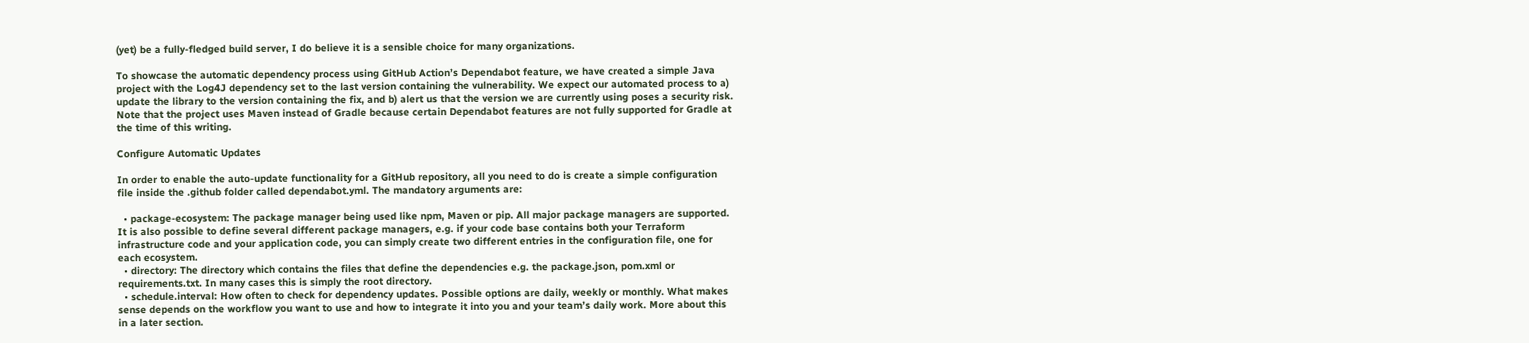(yet) be a fully-fledged build server, I do believe it is a sensible choice for many organizations.

To showcase the automatic dependency process using GitHub Action’s Dependabot feature, we have created a simple Java project with the Log4J dependency set to the last version containing the vulnerability. We expect our automated process to a) update the library to the version containing the fix, and b) alert us that the version we are currently using poses a security risk. Note that the project uses Maven instead of Gradle because certain Dependabot features are not fully supported for Gradle at the time of this writing.

Configure Automatic Updates

In order to enable the auto-update functionality for a GitHub repository, all you need to do is create a simple configuration file inside the .github folder called dependabot.yml. The mandatory arguments are:

  • package-ecosystem: The package manager being used like npm, Maven or pip. All major package managers are supported. It is also possible to define several different package managers, e.g. if your code base contains both your Terraform infrastructure code and your application code, you can simply create two different entries in the configuration file, one for each ecosystem.
  • directory: The directory which contains the files that define the dependencies e.g. the package.json, pom.xml or requirements.txt. In many cases this is simply the root directory.
  • schedule.interval: How often to check for dependency updates. Possible options are daily, weekly or monthly. What makes sense depends on the workflow you want to use and how to integrate it into you and your team’s daily work. More about this in a later section.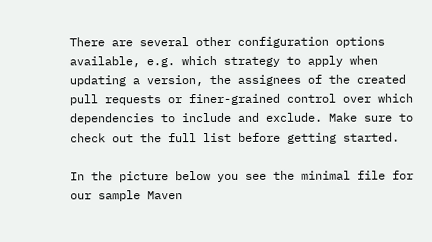There are several other configuration options available, e.g. which strategy to apply when updating a version, the assignees of the created pull requests or finer-grained control over which dependencies to include and exclude. Make sure to check out the full list before getting started.

In the picture below you see the minimal file for our sample Maven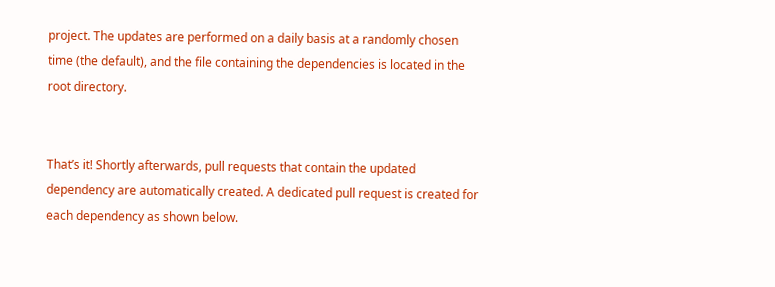project. The updates are performed on a daily basis at a randomly chosen time (the default), and the file containing the dependencies is located in the root directory.


That’s it! Shortly afterwards, pull requests that contain the updated dependency are automatically created. A dedicated pull request is created for each dependency as shown below.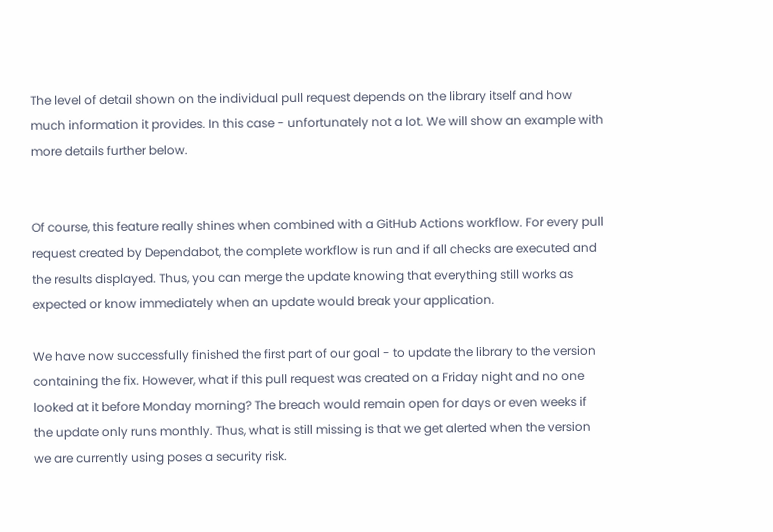The level of detail shown on the individual pull request depends on the library itself and how much information it provides. In this case - unfortunately not a lot. We will show an example with more details further below.


Of course, this feature really shines when combined with a GitHub Actions workflow. For every pull request created by Dependabot, the complete workflow is run and if all checks are executed and the results displayed. Thus, you can merge the update knowing that everything still works as expected or know immediately when an update would break your application.

We have now successfully finished the first part of our goal - to update the library to the version containing the fix. However, what if this pull request was created on a Friday night and no one looked at it before Monday morning? The breach would remain open for days or even weeks if the update only runs monthly. Thus, what is still missing is that we get alerted when the version we are currently using poses a security risk.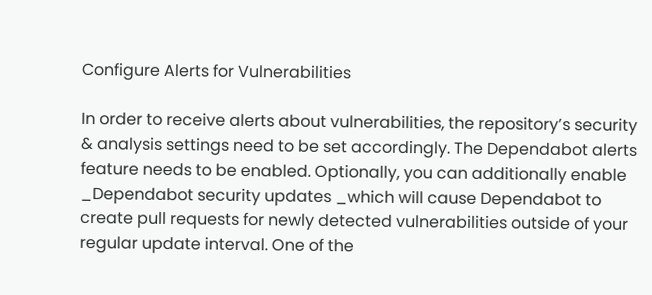Configure Alerts for Vulnerabilities

In order to receive alerts about vulnerabilities, the repository’s security & analysis settings need to be set accordingly. The Dependabot alerts feature needs to be enabled. Optionally, you can additionally enable _Dependabot security updates _which will cause Dependabot to create pull requests for newly detected vulnerabilities outside of your regular update interval. One of the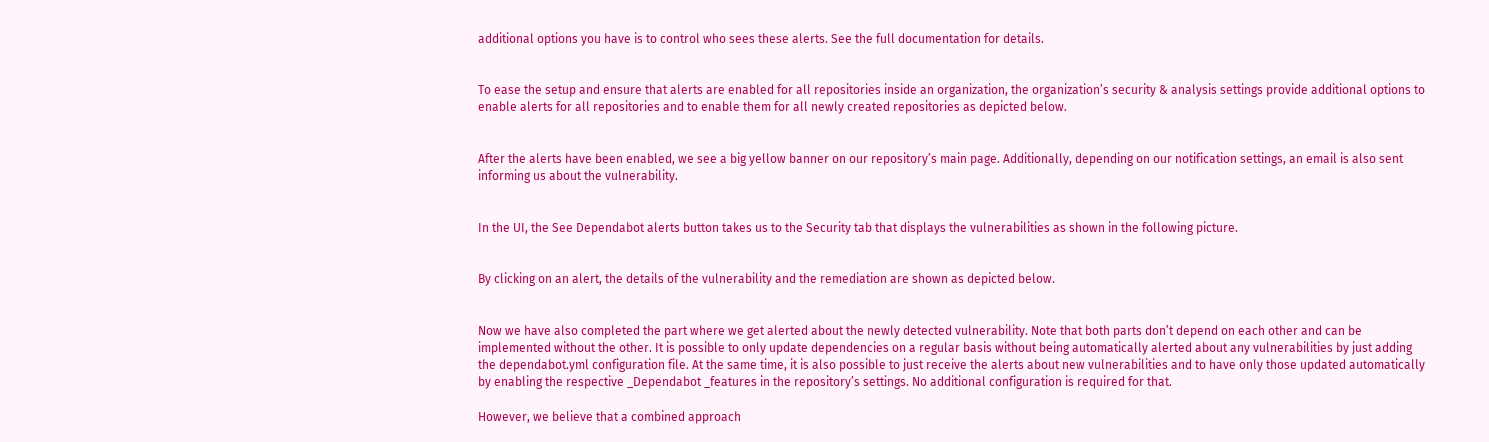additional options you have is to control who sees these alerts. See the full documentation for details.


To ease the setup and ensure that alerts are enabled for all repositories inside an organization, the organization’s security & analysis settings provide additional options to enable alerts for all repositories and to enable them for all newly created repositories as depicted below.


After the alerts have been enabled, we see a big yellow banner on our repository’s main page. Additionally, depending on our notification settings, an email is also sent informing us about the vulnerability.


In the UI, the See Dependabot alerts button takes us to the Security tab that displays the vulnerabilities as shown in the following picture.


By clicking on an alert, the details of the vulnerability and the remediation are shown as depicted below.


Now we have also completed the part where we get alerted about the newly detected vulnerability. Note that both parts don’t depend on each other and can be implemented without the other. It is possible to only update dependencies on a regular basis without being automatically alerted about any vulnerabilities by just adding the dependabot.yml configuration file. At the same time, it is also possible to just receive the alerts about new vulnerabilities and to have only those updated automatically by enabling the respective _Dependabot _features in the repository’s settings. No additional configuration is required for that.

However, we believe that a combined approach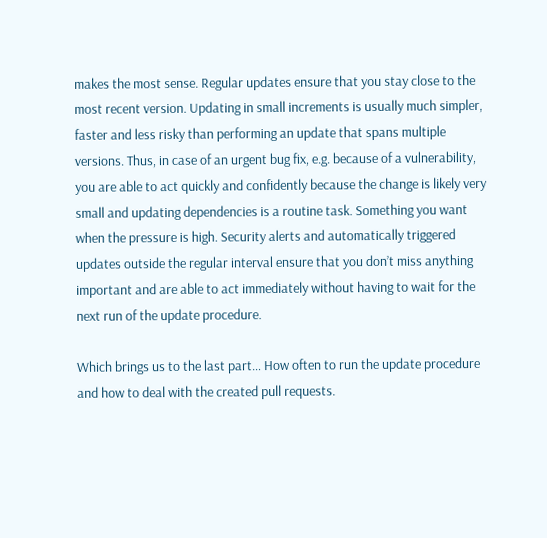makes the most sense. Regular updates ensure that you stay close to the most recent version. Updating in small increments is usually much simpler, faster and less risky than performing an update that spans multiple versions. Thus, in case of an urgent bug fix, e.g. because of a vulnerability, you are able to act quickly and confidently because the change is likely very small and updating dependencies is a routine task. Something you want when the pressure is high. Security alerts and automatically triggered updates outside the regular interval ensure that you don’t miss anything important and are able to act immediately without having to wait for the next run of the update procedure.

Which brings us to the last part… How often to run the update procedure and how to deal with the created pull requests.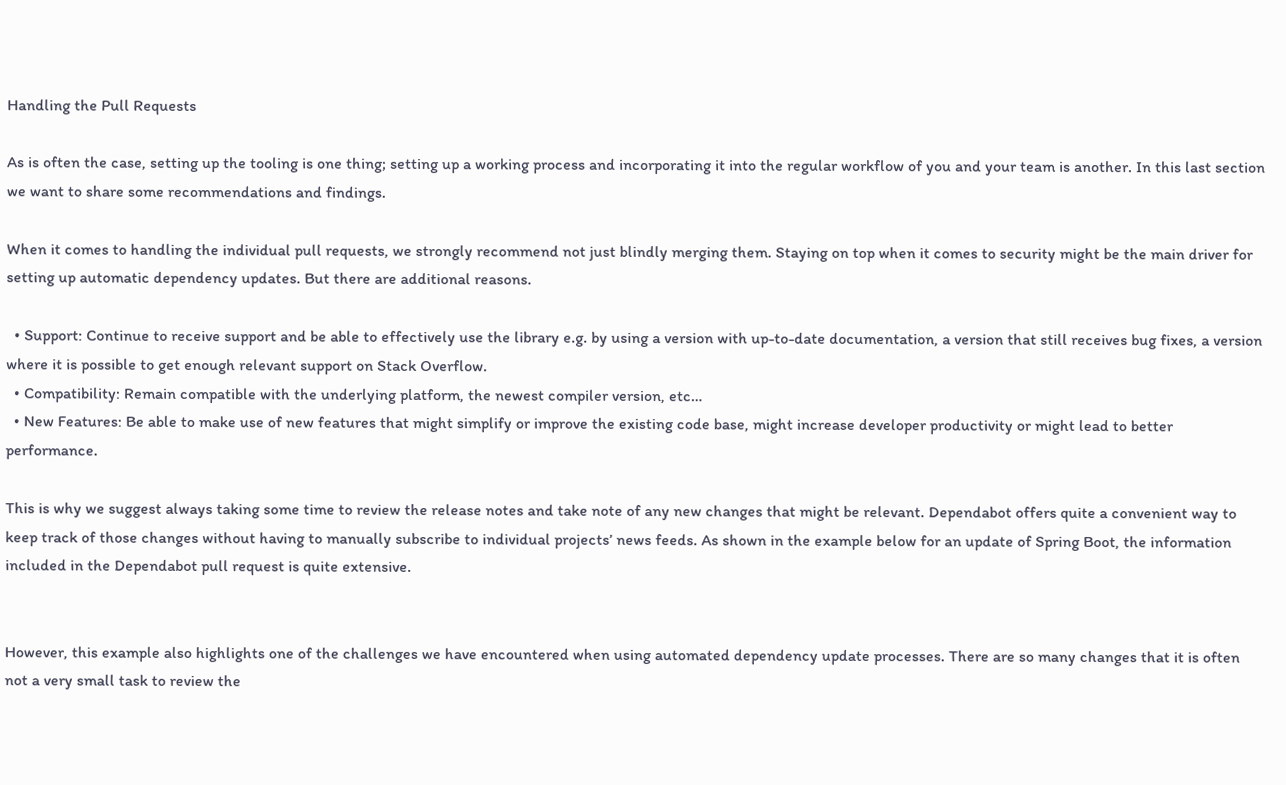Handling the Pull Requests

As is often the case, setting up the tooling is one thing; setting up a working process and incorporating it into the regular workflow of you and your team is another. In this last section we want to share some recommendations and findings.

When it comes to handling the individual pull requests, we strongly recommend not just blindly merging them. Staying on top when it comes to security might be the main driver for setting up automatic dependency updates. But there are additional reasons.

  • Support: Continue to receive support and be able to effectively use the library e.g. by using a version with up-to-date documentation, a version that still receives bug fixes, a version where it is possible to get enough relevant support on Stack Overflow.
  • Compatibility: Remain compatible with the underlying platform, the newest compiler version, etc…
  • New Features: Be able to make use of new features that might simplify or improve the existing code base, might increase developer productivity or might lead to better performance.

This is why we suggest always taking some time to review the release notes and take note of any new changes that might be relevant. Dependabot offers quite a convenient way to keep track of those changes without having to manually subscribe to individual projects’ news feeds. As shown in the example below for an update of Spring Boot, the information included in the Dependabot pull request is quite extensive.


However, this example also highlights one of the challenges we have encountered when using automated dependency update processes. There are so many changes that it is often not a very small task to review the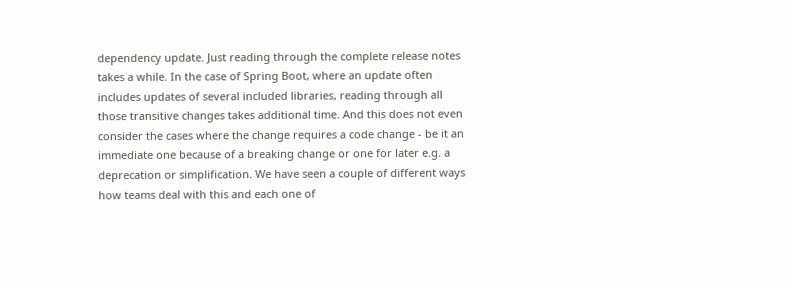dependency update. Just reading through the complete release notes takes a while. In the case of Spring Boot, where an update often includes updates of several included libraries, reading through all those transitive changes takes additional time. And this does not even consider the cases where the change requires a code change - be it an immediate one because of a breaking change or one for later e.g. a deprecation or simplification. We have seen a couple of different ways how teams deal with this and each one of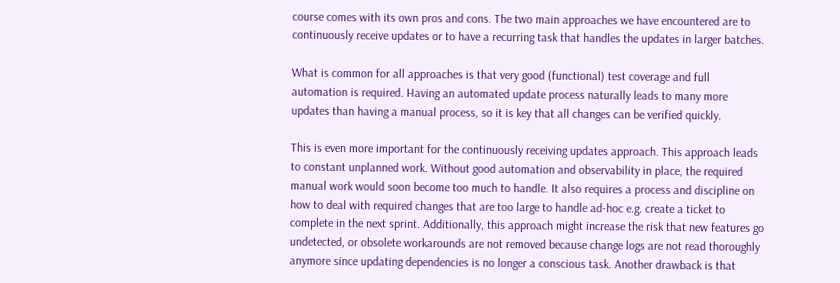course comes with its own pros and cons. The two main approaches we have encountered are to continuously receive updates or to have a recurring task that handles the updates in larger batches.

What is common for all approaches is that very good (functional) test coverage and full automation is required. Having an automated update process naturally leads to many more updates than having a manual process, so it is key that all changes can be verified quickly.

This is even more important for the continuously receiving updates approach. This approach leads to constant unplanned work. Without good automation and observability in place, the required manual work would soon become too much to handle. It also requires a process and discipline on how to deal with required changes that are too large to handle ad-hoc e.g. create a ticket to complete in the next sprint. Additionally, this approach might increase the risk that new features go undetected, or obsolete workarounds are not removed because change logs are not read thoroughly anymore since updating dependencies is no longer a conscious task. Another drawback is that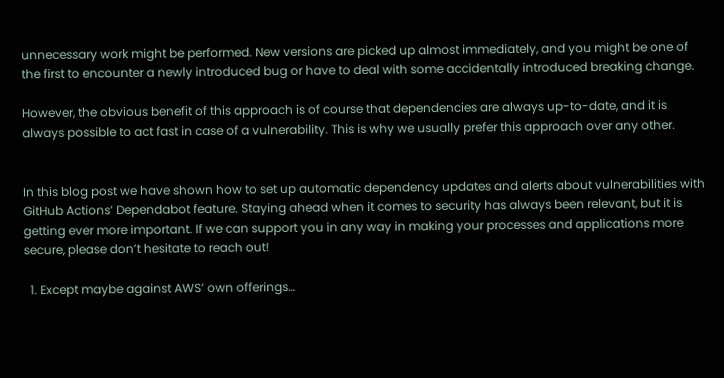unnecessary work might be performed. New versions are picked up almost immediately, and you might be one of the first to encounter a newly introduced bug or have to deal with some accidentally introduced breaking change.

However, the obvious benefit of this approach is of course that dependencies are always up-to-date, and it is always possible to act fast in case of a vulnerability. This is why we usually prefer this approach over any other.


In this blog post we have shown how to set up automatic dependency updates and alerts about vulnerabilities with GitHub Actions’ Dependabot feature. Staying ahead when it comes to security has always been relevant, but it is getting ever more important. If we can support you in any way in making your processes and applications more secure, please don’t hesitate to reach out!

  1. Except maybe against AWS’ own offerings…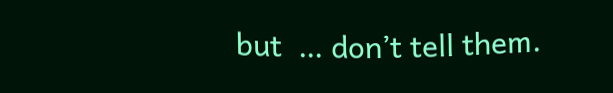but  … don’t tell them.